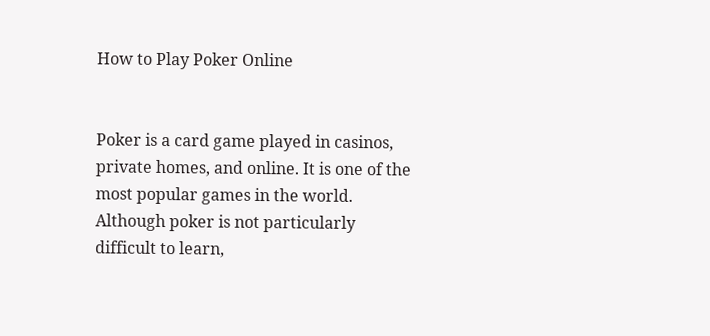How to Play Poker Online


Poker is a card game played in casinos, private homes, and online. It is one of the most popular games in the world. Although poker is not particularly difficult to learn,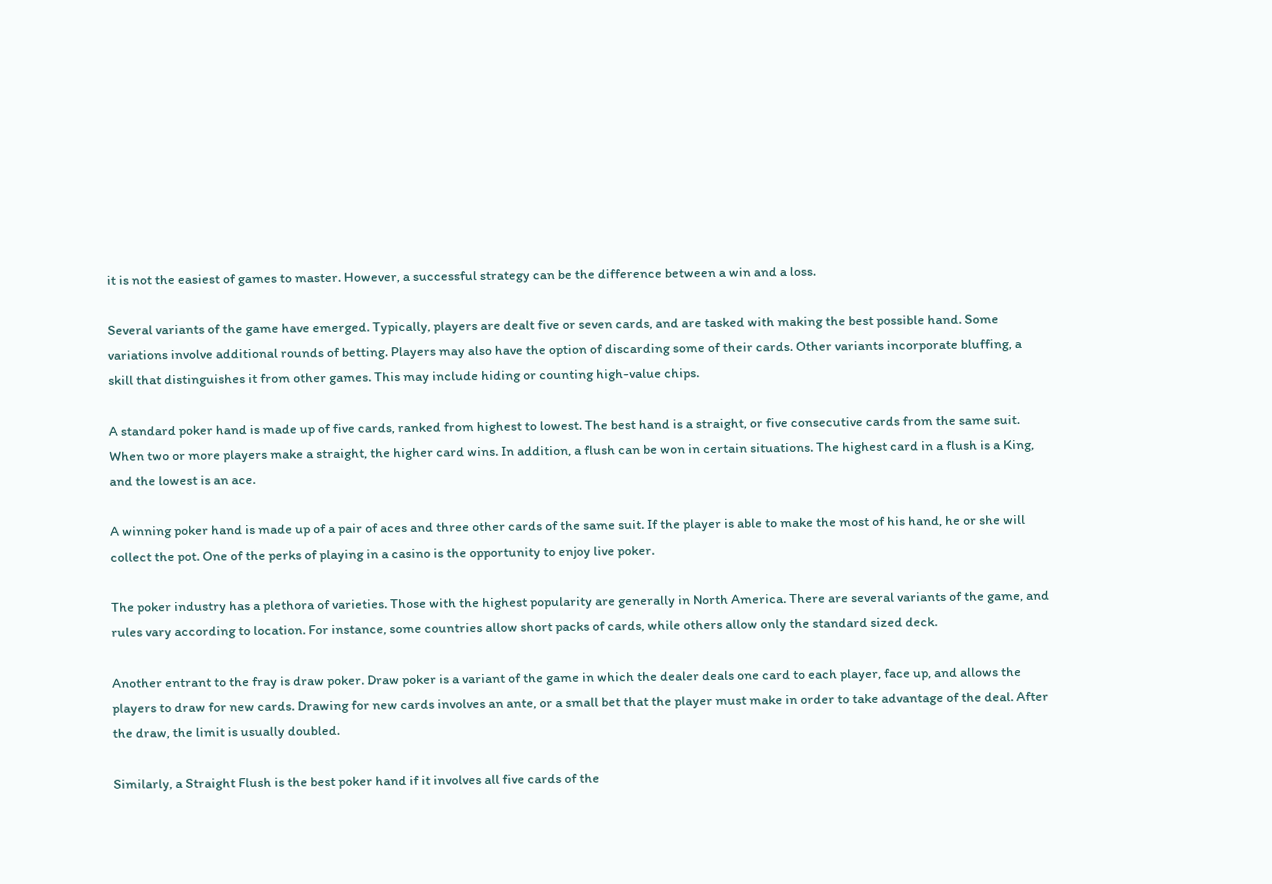it is not the easiest of games to master. However, a successful strategy can be the difference between a win and a loss.

Several variants of the game have emerged. Typically, players are dealt five or seven cards, and are tasked with making the best possible hand. Some variations involve additional rounds of betting. Players may also have the option of discarding some of their cards. Other variants incorporate bluffing, a skill that distinguishes it from other games. This may include hiding or counting high-value chips.

A standard poker hand is made up of five cards, ranked from highest to lowest. The best hand is a straight, or five consecutive cards from the same suit. When two or more players make a straight, the higher card wins. In addition, a flush can be won in certain situations. The highest card in a flush is a King, and the lowest is an ace.

A winning poker hand is made up of a pair of aces and three other cards of the same suit. If the player is able to make the most of his hand, he or she will collect the pot. One of the perks of playing in a casino is the opportunity to enjoy live poker.

The poker industry has a plethora of varieties. Those with the highest popularity are generally in North America. There are several variants of the game, and rules vary according to location. For instance, some countries allow short packs of cards, while others allow only the standard sized deck.

Another entrant to the fray is draw poker. Draw poker is a variant of the game in which the dealer deals one card to each player, face up, and allows the players to draw for new cards. Drawing for new cards involves an ante, or a small bet that the player must make in order to take advantage of the deal. After the draw, the limit is usually doubled.

Similarly, a Straight Flush is the best poker hand if it involves all five cards of the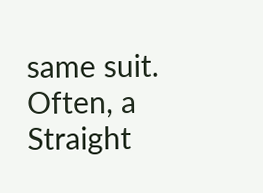same suit. Often, a Straight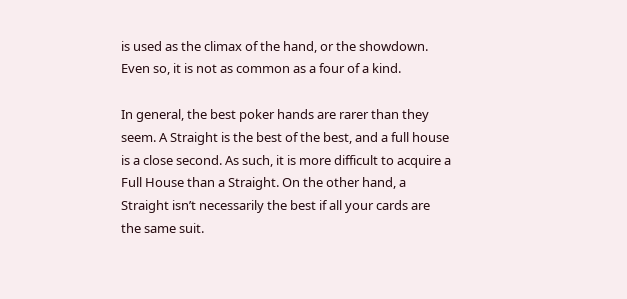is used as the climax of the hand, or the showdown. Even so, it is not as common as a four of a kind.

In general, the best poker hands are rarer than they seem. A Straight is the best of the best, and a full house is a close second. As such, it is more difficult to acquire a Full House than a Straight. On the other hand, a Straight isn’t necessarily the best if all your cards are the same suit.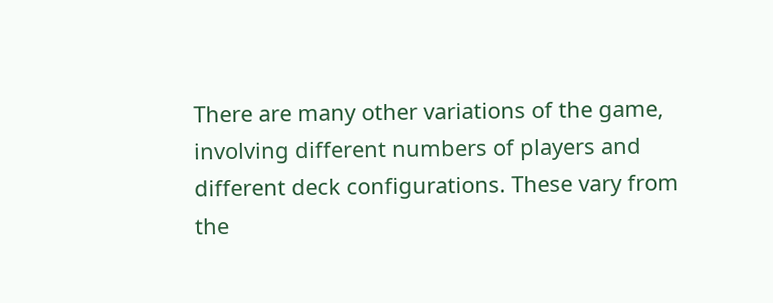There are many other variations of the game, involving different numbers of players and different deck configurations. These vary from the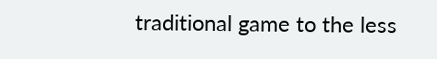traditional game to the less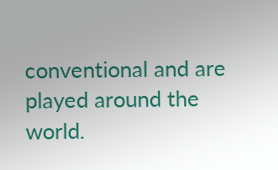conventional and are played around the world.